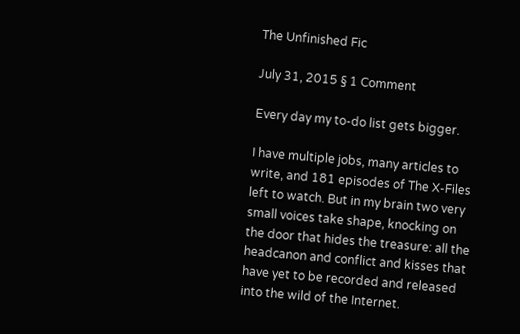The Unfinished Fic

July 31, 2015 § 1 Comment

Every day my to-do list gets bigger.

I have multiple jobs, many articles to write, and 181 episodes of The X-Files left to watch. But in my brain two very small voices take shape, knocking on the door that hides the treasure: all the headcanon and conflict and kisses that have yet to be recorded and released into the wild of the Internet.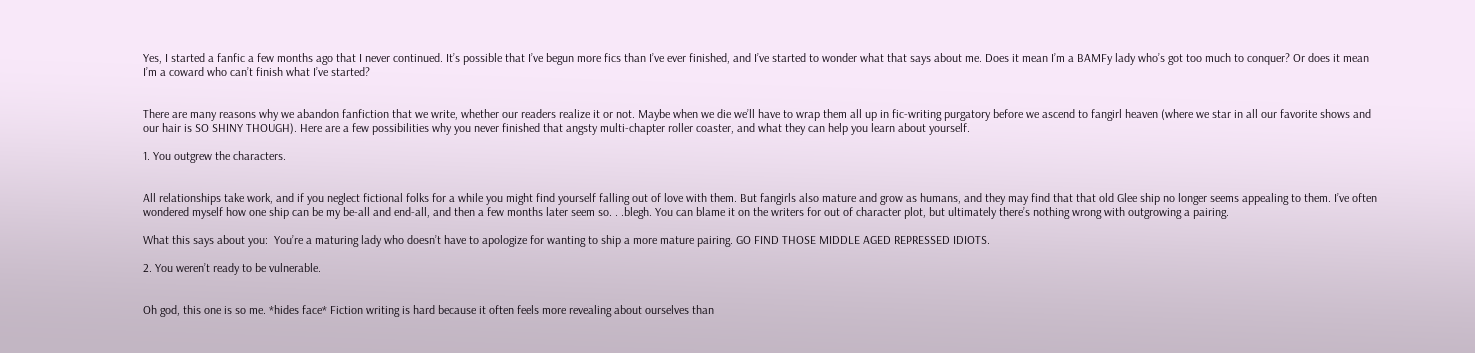Yes, I started a fanfic a few months ago that I never continued. It’s possible that I’ve begun more fics than I’ve ever finished, and I’ve started to wonder what that says about me. Does it mean I’m a BAMFy lady who’s got too much to conquer? Or does it mean I’m a coward who can’t finish what I’ve started?


There are many reasons why we abandon fanfiction that we write, whether our readers realize it or not. Maybe when we die we’ll have to wrap them all up in fic-writing purgatory before we ascend to fangirl heaven (where we star in all our favorite shows and our hair is SO SHINY THOUGH). Here are a few possibilities why you never finished that angsty multi-chapter roller coaster, and what they can help you learn about yourself.

1. You outgrew the characters.


All relationships take work, and if you neglect fictional folks for a while you might find yourself falling out of love with them. But fangirls also mature and grow as humans, and they may find that that old Glee ship no longer seems appealing to them. I’ve often wondered myself how one ship can be my be-all and end-all, and then a few months later seem so. . .blegh. You can blame it on the writers for out of character plot, but ultimately there’s nothing wrong with outgrowing a pairing.

What this says about you:  You’re a maturing lady who doesn’t have to apologize for wanting to ship a more mature pairing. GO FIND THOSE MIDDLE AGED REPRESSED IDIOTS.

2. You weren’t ready to be vulnerable.


Oh god, this one is so me. *hides face* Fiction writing is hard because it often feels more revealing about ourselves than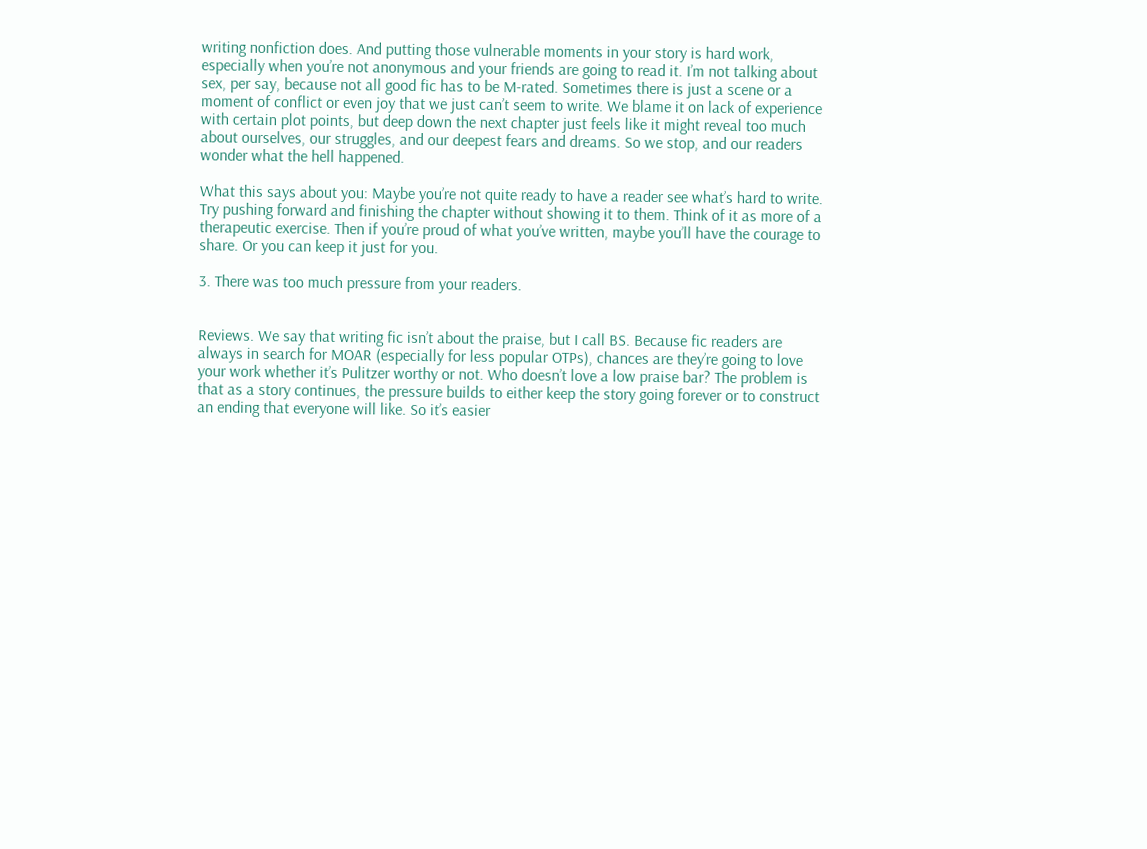writing nonfiction does. And putting those vulnerable moments in your story is hard work, especially when you’re not anonymous and your friends are going to read it. I’m not talking about sex, per say, because not all good fic has to be M-rated. Sometimes there is just a scene or a moment of conflict or even joy that we just can’t seem to write. We blame it on lack of experience with certain plot points, but deep down the next chapter just feels like it might reveal too much about ourselves, our struggles, and our deepest fears and dreams. So we stop, and our readers wonder what the hell happened.

What this says about you: Maybe you’re not quite ready to have a reader see what’s hard to write. Try pushing forward and finishing the chapter without showing it to them. Think of it as more of a therapeutic exercise. Then if you’re proud of what you’ve written, maybe you’ll have the courage to share. Or you can keep it just for you.

3. There was too much pressure from your readers.


Reviews. We say that writing fic isn’t about the praise, but I call BS. Because fic readers are always in search for MOAR (especially for less popular OTPs), chances are they’re going to love your work whether it’s Pulitzer worthy or not. Who doesn’t love a low praise bar? The problem is that as a story continues, the pressure builds to either keep the story going forever or to construct an ending that everyone will like. So it’s easier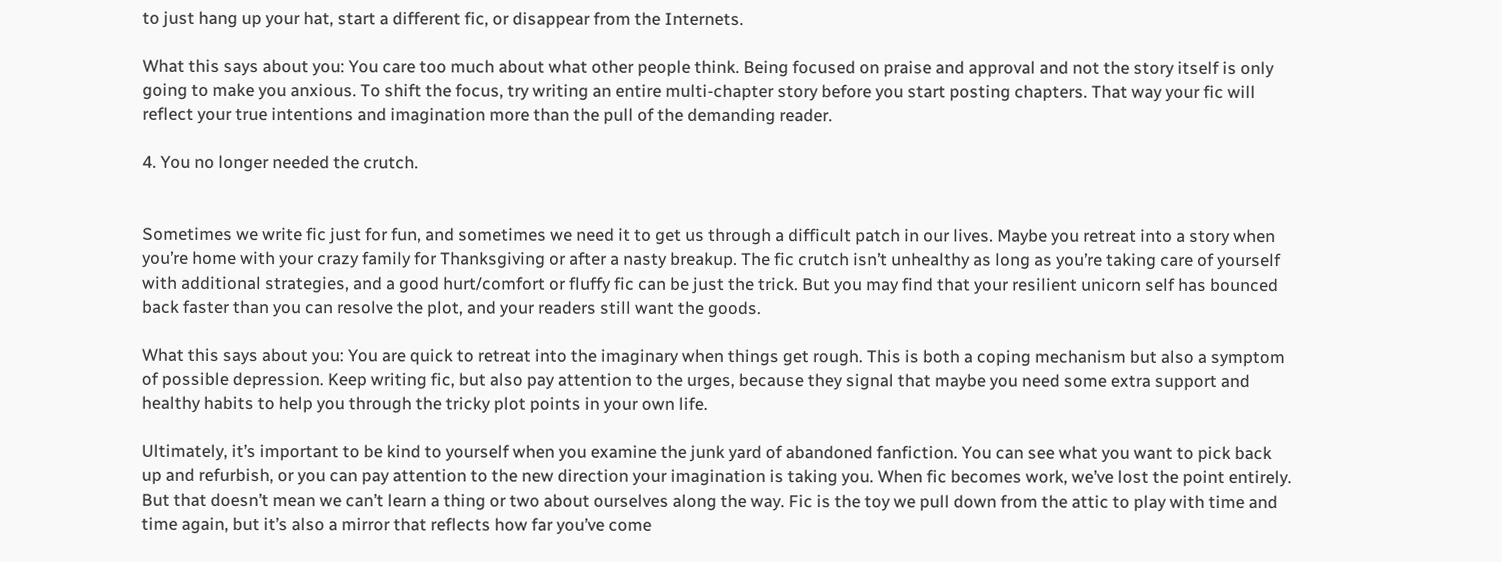to just hang up your hat, start a different fic, or disappear from the Internets.

What this says about you: You care too much about what other people think. Being focused on praise and approval and not the story itself is only going to make you anxious. To shift the focus, try writing an entire multi-chapter story before you start posting chapters. That way your fic will reflect your true intentions and imagination more than the pull of the demanding reader.

4. You no longer needed the crutch.


Sometimes we write fic just for fun, and sometimes we need it to get us through a difficult patch in our lives. Maybe you retreat into a story when you’re home with your crazy family for Thanksgiving or after a nasty breakup. The fic crutch isn’t unhealthy as long as you’re taking care of yourself with additional strategies, and a good hurt/comfort or fluffy fic can be just the trick. But you may find that your resilient unicorn self has bounced back faster than you can resolve the plot, and your readers still want the goods.

What this says about you: You are quick to retreat into the imaginary when things get rough. This is both a coping mechanism but also a symptom of possible depression. Keep writing fic, but also pay attention to the urges, because they signal that maybe you need some extra support and healthy habits to help you through the tricky plot points in your own life.

Ultimately, it’s important to be kind to yourself when you examine the junk yard of abandoned fanfiction. You can see what you want to pick back up and refurbish, or you can pay attention to the new direction your imagination is taking you. When fic becomes work, we’ve lost the point entirely. But that doesn’t mean we can’t learn a thing or two about ourselves along the way. Fic is the toy we pull down from the attic to play with time and time again, but it’s also a mirror that reflects how far you’ve come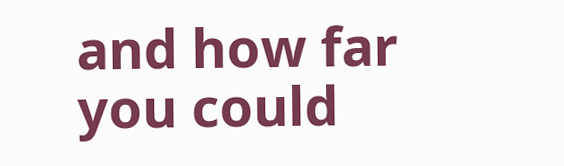and how far you could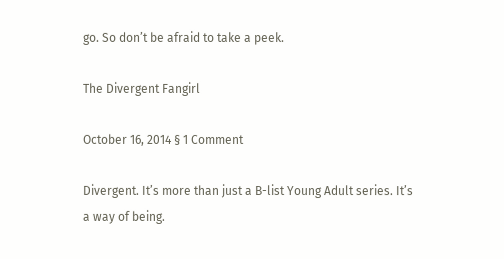go. So don’t be afraid to take a peek.

The Divergent Fangirl

October 16, 2014 § 1 Comment

Divergent. It’s more than just a B-list Young Adult series. It’s a way of being.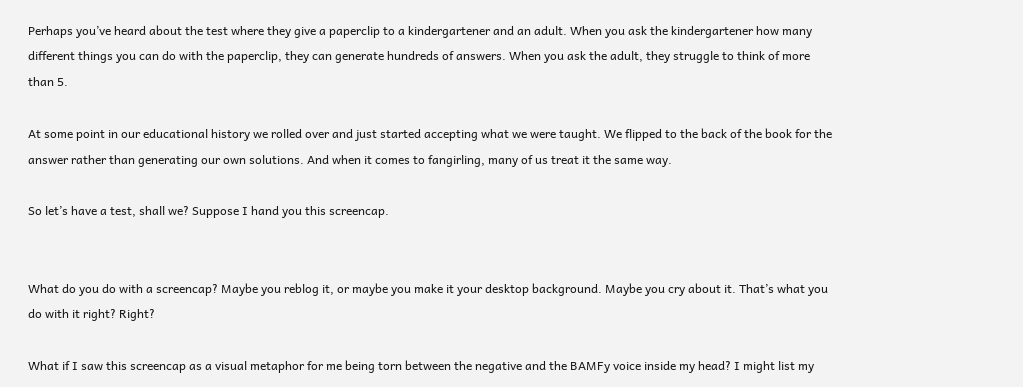Perhaps you’ve heard about the test where they give a paperclip to a kindergartener and an adult. When you ask the kindergartener how many different things you can do with the paperclip, they can generate hundreds of answers. When you ask the adult, they struggle to think of more than 5.

At some point in our educational history we rolled over and just started accepting what we were taught. We flipped to the back of the book for the answer rather than generating our own solutions. And when it comes to fangirling, many of us treat it the same way.

So let’s have a test, shall we? Suppose I hand you this screencap.


What do you do with a screencap? Maybe you reblog it, or maybe you make it your desktop background. Maybe you cry about it. That’s what you do with it right? Right?

What if I saw this screencap as a visual metaphor for me being torn between the negative and the BAMFy voice inside my head? I might list my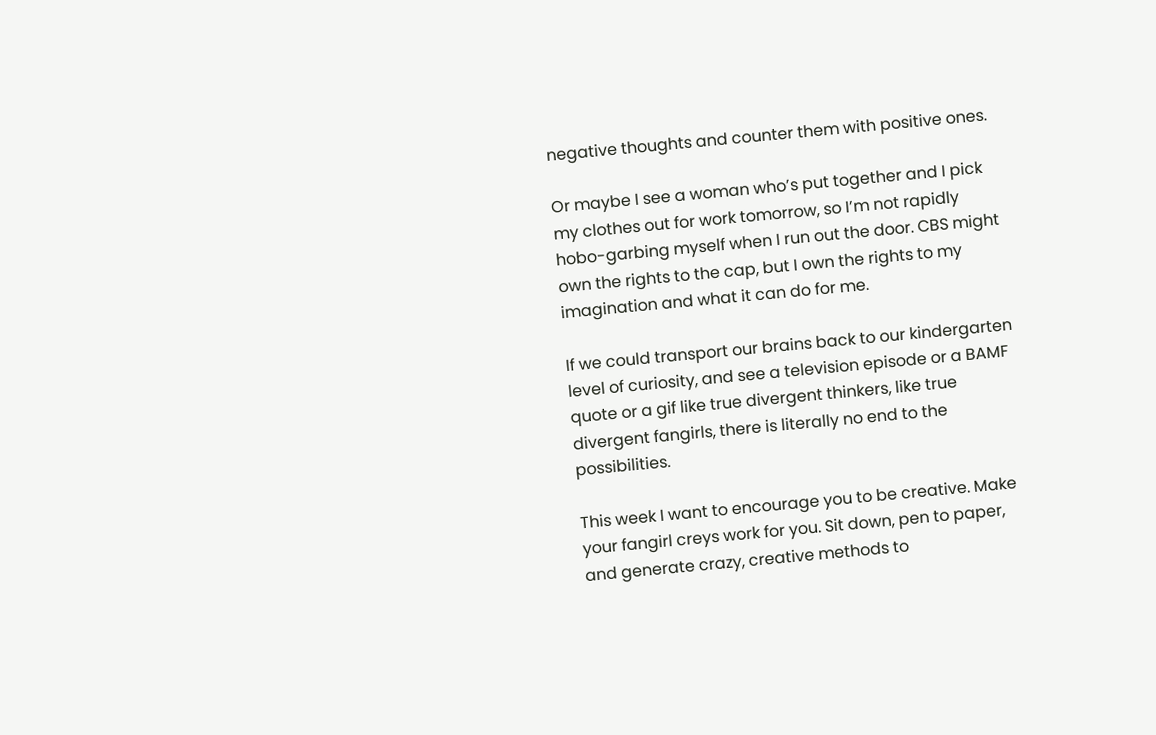negative thoughts and counter them with positive ones.

Or maybe I see a woman who’s put together and I pick my clothes out for work tomorrow, so I’m not rapidly hobo-garbing myself when I run out the door. CBS might own the rights to the cap, but I own the rights to my imagination and what it can do for me.

If we could transport our brains back to our kindergarten level of curiosity, and see a television episode or a BAMF quote or a gif like true divergent thinkers, like true divergent fangirls, there is literally no end to the possibilities.

This week I want to encourage you to be creative. Make  your fangirl creys work for you. Sit down, pen to paper, and generate crazy, creative methods to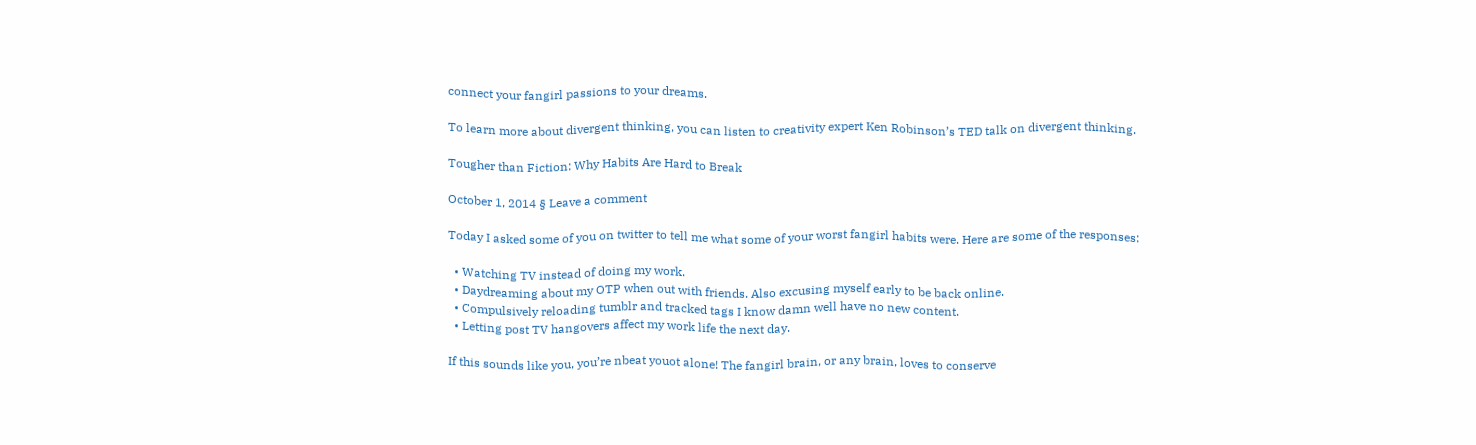connect your fangirl passions to your dreams.

To learn more about divergent thinking, you can listen to creativity expert Ken Robinson’s TED talk on divergent thinking.

Tougher than Fiction: Why Habits Are Hard to Break

October 1, 2014 § Leave a comment

Today I asked some of you on twitter to tell me what some of your worst fangirl habits were. Here are some of the responses:

  • Watching TV instead of doing my work.
  • Daydreaming about my OTP when out with friends. Also excusing myself early to be back online.
  • Compulsively reloading tumblr and tracked tags I know damn well have no new content.
  • Letting post TV hangovers affect my work life the next day.

If this sounds like you, you’re nbeat youot alone! The fangirl brain, or any brain, loves to conserve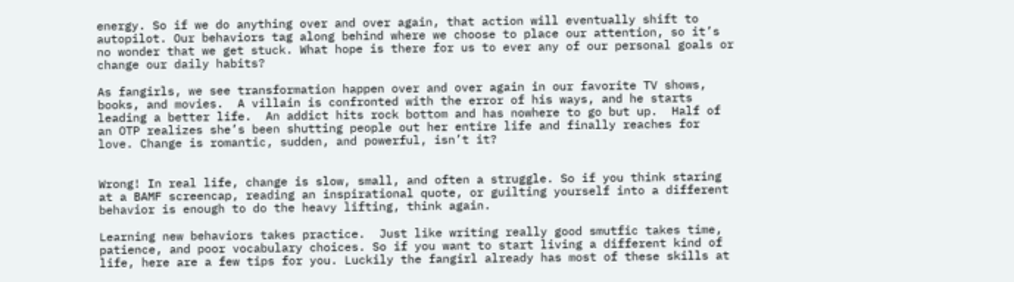energy. So if we do anything over and over again, that action will eventually shift to autopilot. Our behaviors tag along behind where we choose to place our attention, so it’s no wonder that we get stuck. What hope is there for us to ever any of our personal goals or change our daily habits?

As fangirls, we see transformation happen over and over again in our favorite TV shows, books, and movies.  A villain is confronted with the error of his ways, and he starts leading a better life.  An addict hits rock bottom and has nowhere to go but up.  Half of an OTP realizes she’s been shutting people out her entire life and finally reaches for love. Change is romantic, sudden, and powerful, isn’t it?


Wrong! In real life, change is slow, small, and often a struggle. So if you think staring at a BAMF screencap, reading an inspirational quote, or guilting yourself into a different behavior is enough to do the heavy lifting, think again.

Learning new behaviors takes practice.  Just like writing really good smutfic takes time, patience, and poor vocabulary choices. So if you want to start living a different kind of life, here are a few tips for you. Luckily the fangirl already has most of these skills at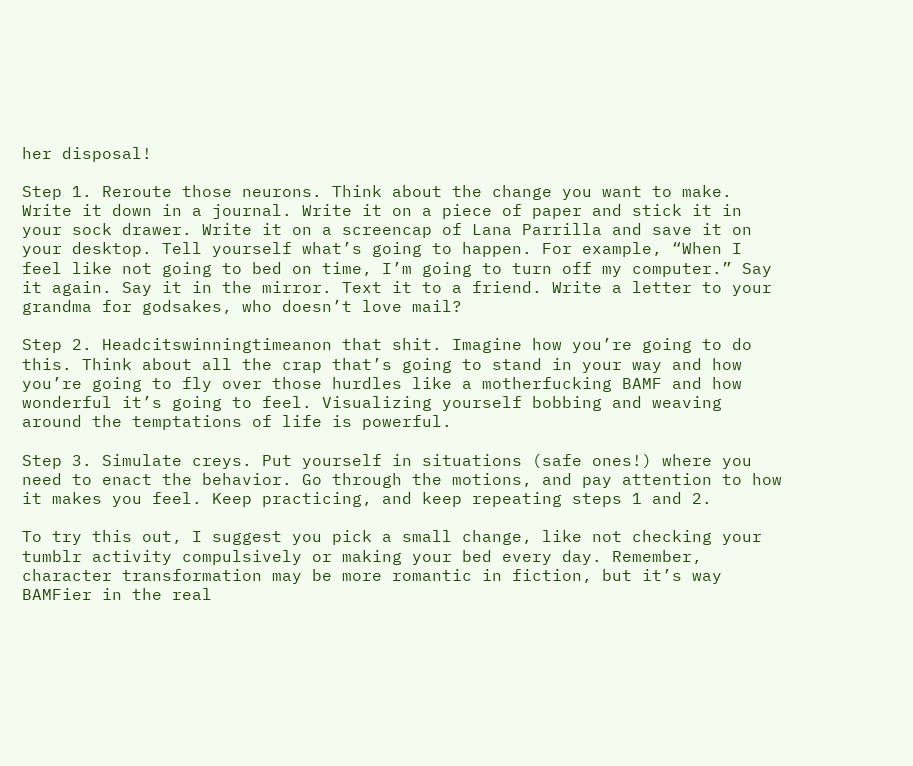her disposal!

Step 1. Reroute those neurons. Think about the change you want to make. Write it down in a journal. Write it on a piece of paper and stick it in your sock drawer. Write it on a screencap of Lana Parrilla and save it on your desktop. Tell yourself what’s going to happen. For example, “When I feel like not going to bed on time, I’m going to turn off my computer.” Say it again. Say it in the mirror. Text it to a friend. Write a letter to your grandma for godsakes, who doesn’t love mail?

Step 2. Headcitswinningtimeanon that shit. Imagine how you’re going to do this. Think about all the crap that’s going to stand in your way and how you’re going to fly over those hurdles like a motherfucking BAMF and how wonderful it’s going to feel. Visualizing yourself bobbing and weaving around the temptations of life is powerful.

Step 3. Simulate creys. Put yourself in situations (safe ones!) where you need to enact the behavior. Go through the motions, and pay attention to how it makes you feel. Keep practicing, and keep repeating steps 1 and 2.

To try this out, I suggest you pick a small change, like not checking your tumblr activity compulsively or making your bed every day. Remember, character transformation may be more romantic in fiction, but it’s way BAMFier in the real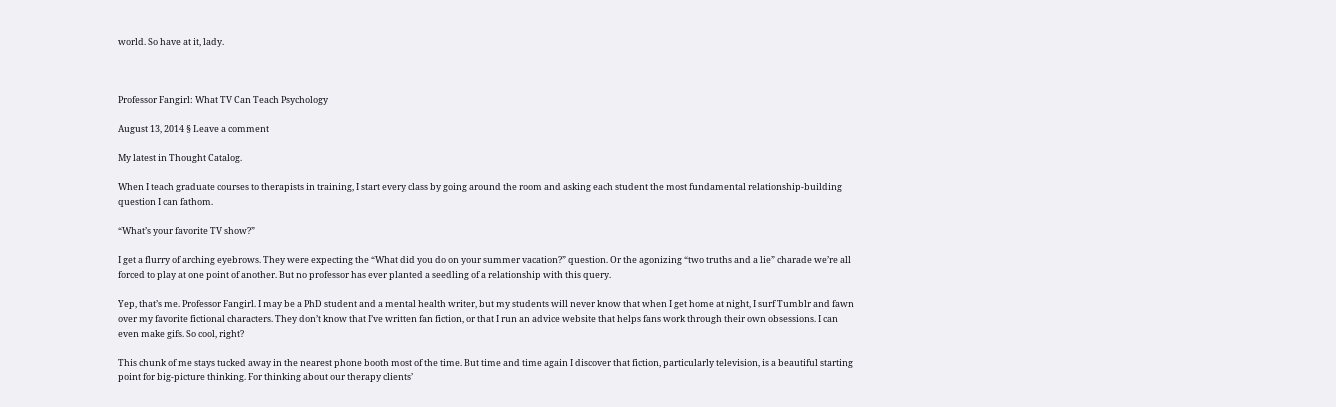world. So have at it, lady.



Professor Fangirl: What TV Can Teach Psychology

August 13, 2014 § Leave a comment

My latest in Thought Catalog.

When I teach graduate courses to therapists in training, I start every class by going around the room and asking each student the most fundamental relationship-building question I can fathom.

“What’s your favorite TV show?”

I get a flurry of arching eyebrows. They were expecting the “What did you do on your summer vacation?” question. Or the agonizing “two truths and a lie” charade we’re all forced to play at one point of another. But no professor has ever planted a seedling of a relationship with this query.

Yep, that’s me. Professor Fangirl. I may be a PhD student and a mental health writer, but my students will never know that when I get home at night, I surf Tumblr and fawn over my favorite fictional characters. They don’t know that I’ve written fan fiction, or that I run an advice website that helps fans work through their own obsessions. I can even make gifs. So cool, right?

This chunk of me stays tucked away in the nearest phone booth most of the time. But time and time again I discover that fiction, particularly television, is a beautiful starting point for big-picture thinking. For thinking about our therapy clients’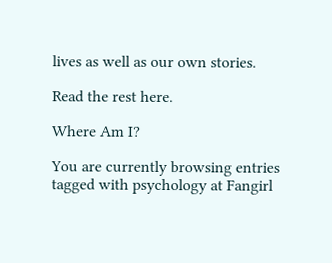lives as well as our own stories.

Read the rest here.

Where Am I?

You are currently browsing entries tagged with psychology at Fangirl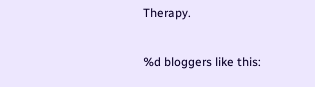Therapy.

%d bloggers like this: